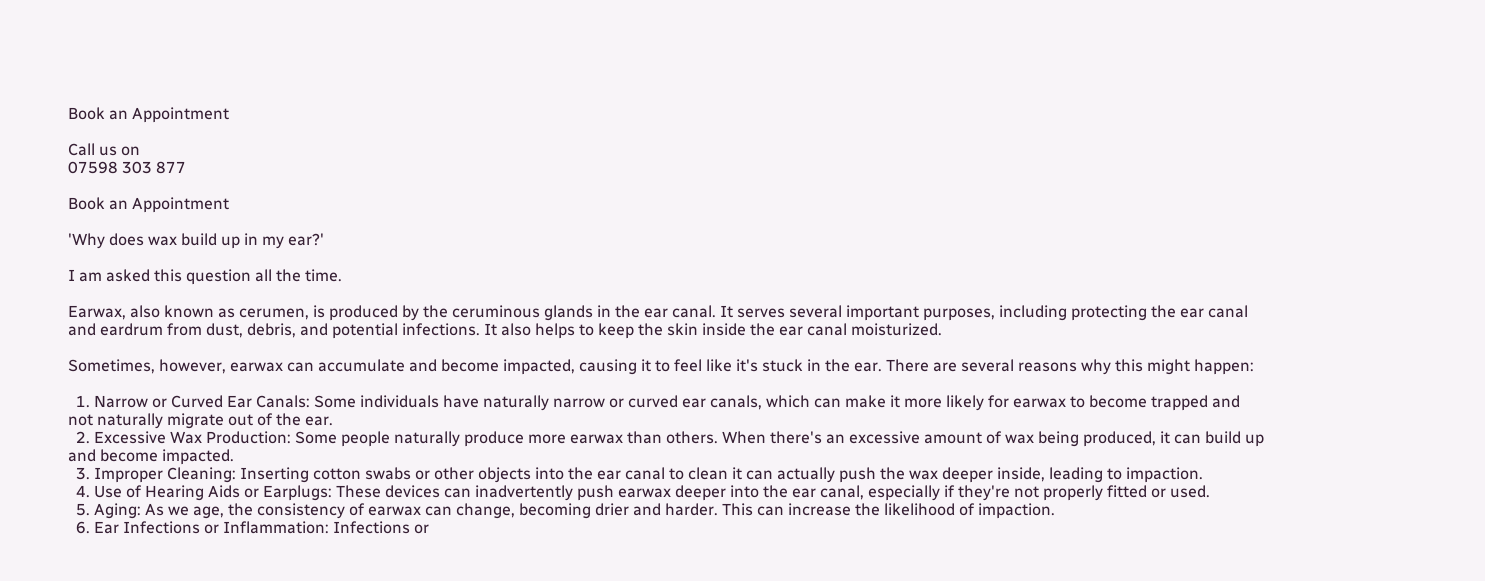Book an Appointment

Call us on
07598 303 877

Book an Appointment

'Why does wax build up in my ear?'

I am asked this question all the time.

Earwax, also known as cerumen, is produced by the ceruminous glands in the ear canal. It serves several important purposes, including protecting the ear canal and eardrum from dust, debris, and potential infections. It also helps to keep the skin inside the ear canal moisturized.

Sometimes, however, earwax can accumulate and become impacted, causing it to feel like it's stuck in the ear. There are several reasons why this might happen:

  1. Narrow or Curved Ear Canals: Some individuals have naturally narrow or curved ear canals, which can make it more likely for earwax to become trapped and not naturally migrate out of the ear.
  2. Excessive Wax Production: Some people naturally produce more earwax than others. When there's an excessive amount of wax being produced, it can build up and become impacted.
  3. Improper Cleaning: Inserting cotton swabs or other objects into the ear canal to clean it can actually push the wax deeper inside, leading to impaction.
  4. Use of Hearing Aids or Earplugs: These devices can inadvertently push earwax deeper into the ear canal, especially if they're not properly fitted or used.
  5. Aging: As we age, the consistency of earwax can change, becoming drier and harder. This can increase the likelihood of impaction.
  6. Ear Infections or Inflammation: Infections or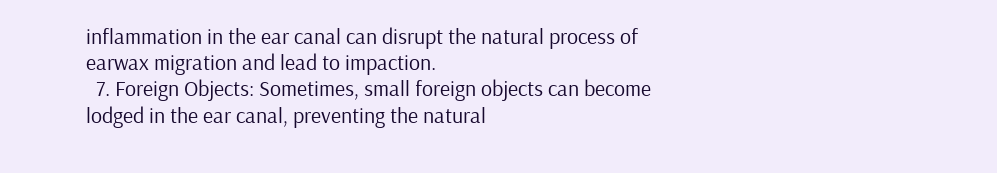inflammation in the ear canal can disrupt the natural process of earwax migration and lead to impaction.
  7. Foreign Objects: Sometimes, small foreign objects can become lodged in the ear canal, preventing the natural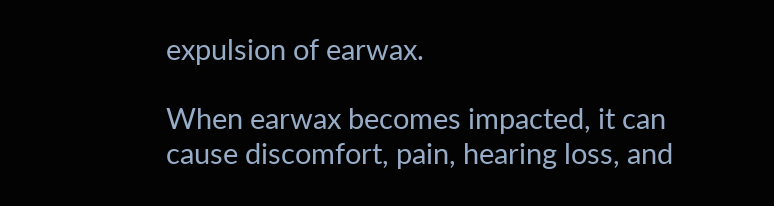expulsion of earwax.

When earwax becomes impacted, it can cause discomfort, pain, hearing loss, and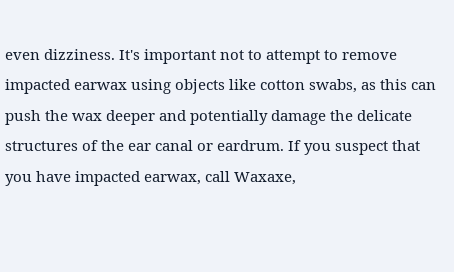even dizziness. It's important not to attempt to remove impacted earwax using objects like cotton swabs, as this can push the wax deeper and potentially damage the delicate structures of the ear canal or eardrum. If you suspect that you have impacted earwax, call Waxaxe,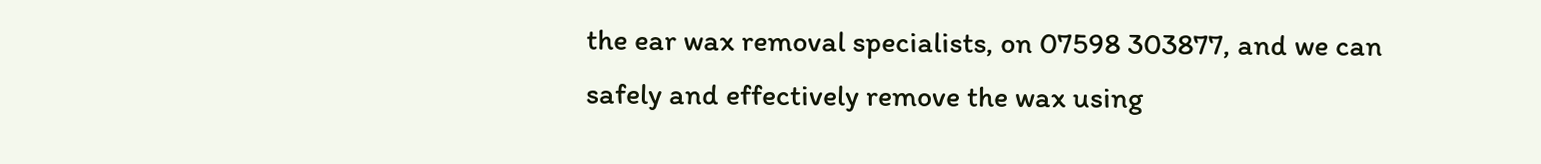the ear wax removal specialists, on 07598 303877, and we can safely and effectively remove the wax using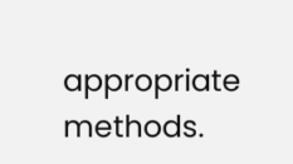appropriate methods.